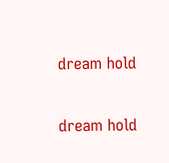dream hold


dream hold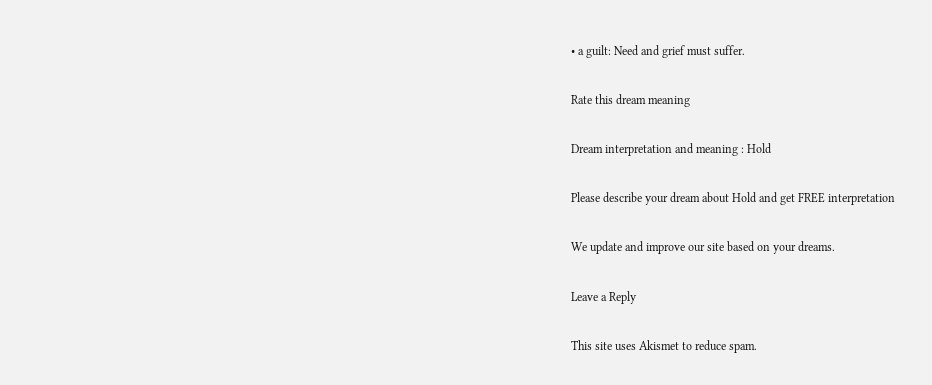• a guilt: Need and grief must suffer.

Rate this dream meaning

Dream interpretation and meaning : Hold

Please describe your dream about Hold and get FREE interpretation

We update and improve our site based on your dreams.

Leave a Reply

This site uses Akismet to reduce spam.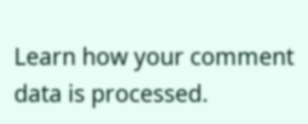Learn how your comment data is processed.